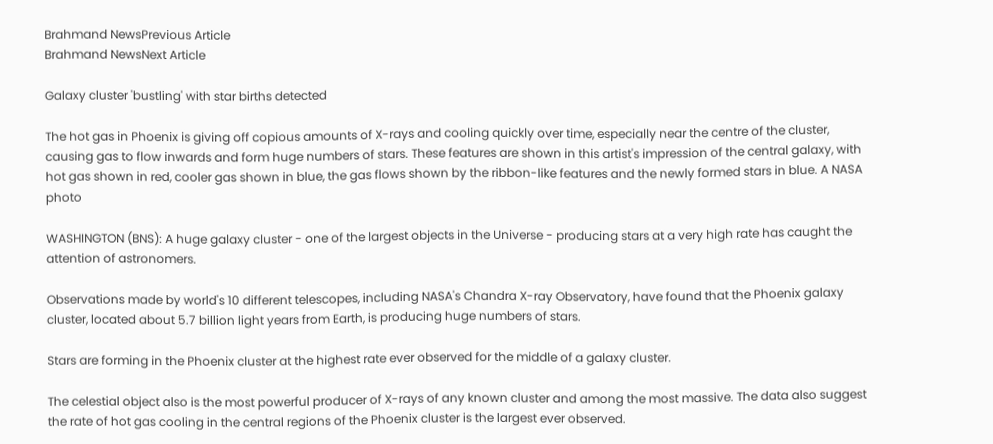Brahmand NewsPrevious Article
Brahmand NewsNext Article

Galaxy cluster 'bustling' with star births detected

The hot gas in Phoenix is giving off copious amounts of X-rays and cooling quickly over time, especially near the centre of the cluster, causing gas to flow inwards and form huge numbers of stars. These features are shown in this artist's impression of the central galaxy, with hot gas shown in red, cooler gas shown in blue, the gas flows shown by the ribbon-like features and the newly formed stars in blue. A NASA photo

WASHINGTON (BNS): A huge galaxy cluster - one of the largest objects in the Universe - producing stars at a very high rate has caught the attention of astronomers.

Observations made by world's 10 different telescopes, including NASA's Chandra X-ray Observatory, have found that the Phoenix galaxy cluster, located about 5.7 billion light years from Earth, is producing huge numbers of stars.

Stars are forming in the Phoenix cluster at the highest rate ever observed for the middle of a galaxy cluster.

The celestial object also is the most powerful producer of X-rays of any known cluster and among the most massive. The data also suggest the rate of hot gas cooling in the central regions of the Phoenix cluster is the largest ever observed.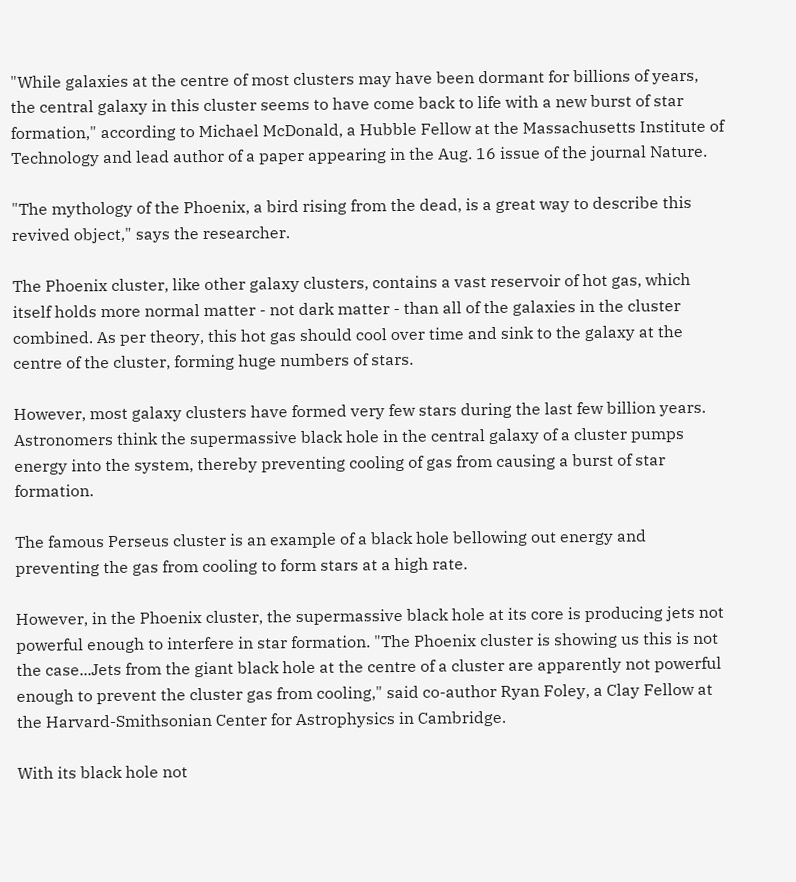"While galaxies at the centre of most clusters may have been dormant for billions of years, the central galaxy in this cluster seems to have come back to life with a new burst of star formation," according to Michael McDonald, a Hubble Fellow at the Massachusetts Institute of Technology and lead author of a paper appearing in the Aug. 16 issue of the journal Nature.

"The mythology of the Phoenix, a bird rising from the dead, is a great way to describe this revived object," says the researcher.

The Phoenix cluster, like other galaxy clusters, contains a vast reservoir of hot gas, which itself holds more normal matter - not dark matter - than all of the galaxies in the cluster combined. As per theory, this hot gas should cool over time and sink to the galaxy at the centre of the cluster, forming huge numbers of stars.

However, most galaxy clusters have formed very few stars during the last few billion years. Astronomers think the supermassive black hole in the central galaxy of a cluster pumps energy into the system, thereby preventing cooling of gas from causing a burst of star formation.

The famous Perseus cluster is an example of a black hole bellowing out energy and preventing the gas from cooling to form stars at a high rate.

However, in the Phoenix cluster, the supermassive black hole at its core is producing jets not powerful enough to interfere in star formation. "The Phoenix cluster is showing us this is not the case...Jets from the giant black hole at the centre of a cluster are apparently not powerful enough to prevent the cluster gas from cooling," said co-author Ryan Foley, a Clay Fellow at the Harvard-Smithsonian Center for Astrophysics in Cambridge.

With its black hole not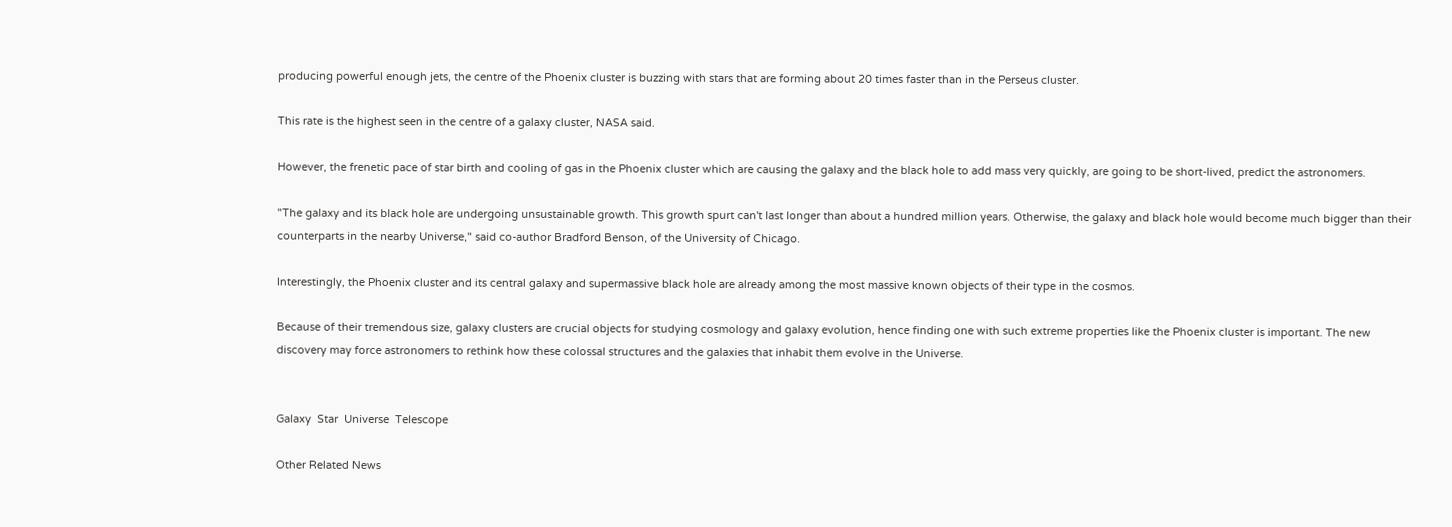producing powerful enough jets, the centre of the Phoenix cluster is buzzing with stars that are forming about 20 times faster than in the Perseus cluster.

This rate is the highest seen in the centre of a galaxy cluster, NASA said.

However, the frenetic pace of star birth and cooling of gas in the Phoenix cluster which are causing the galaxy and the black hole to add mass very quickly, are going to be short-lived, predict the astronomers.

"The galaxy and its black hole are undergoing unsustainable growth. This growth spurt can't last longer than about a hundred million years. Otherwise, the galaxy and black hole would become much bigger than their counterparts in the nearby Universe," said co-author Bradford Benson, of the University of Chicago.

Interestingly, the Phoenix cluster and its central galaxy and supermassive black hole are already among the most massive known objects of their type in the cosmos.

Because of their tremendous size, galaxy clusters are crucial objects for studying cosmology and galaxy evolution, hence finding one with such extreme properties like the Phoenix cluster is important. The new discovery may force astronomers to rethink how these colossal structures and the galaxies that inhabit them evolve in the Universe.


Galaxy  Star  Universe  Telescope

Other Related News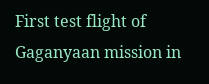First test flight of Gaganyaan mission in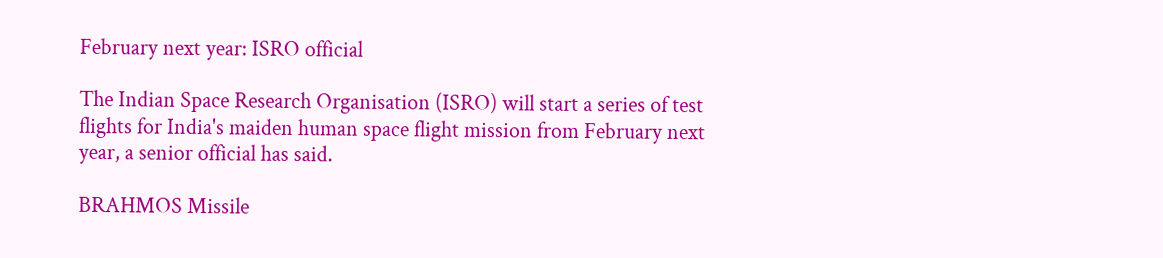February next year: ISRO official

The Indian Space Research Organisation (ISRO) will start a series of test flights for India's maiden human space flight mission from February next year, a senior official has said.

BRAHMOS Missile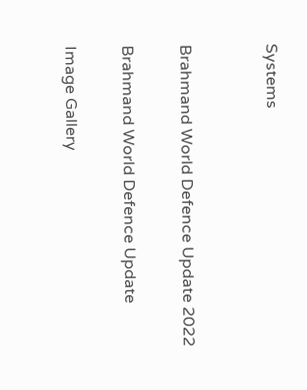Systems


Brahmand World Defence Update 2022

Brahmand World Defence Update

Image Gallery